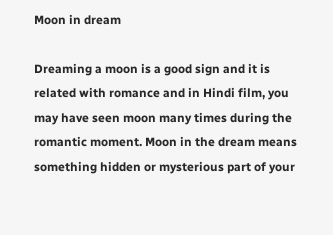Moon in dream

Dreaming a moon is a good sign and it is related with romance and in Hindi film, you may have seen moon many times during the romantic moment. Moon in the dream means something hidden or mysterious part of your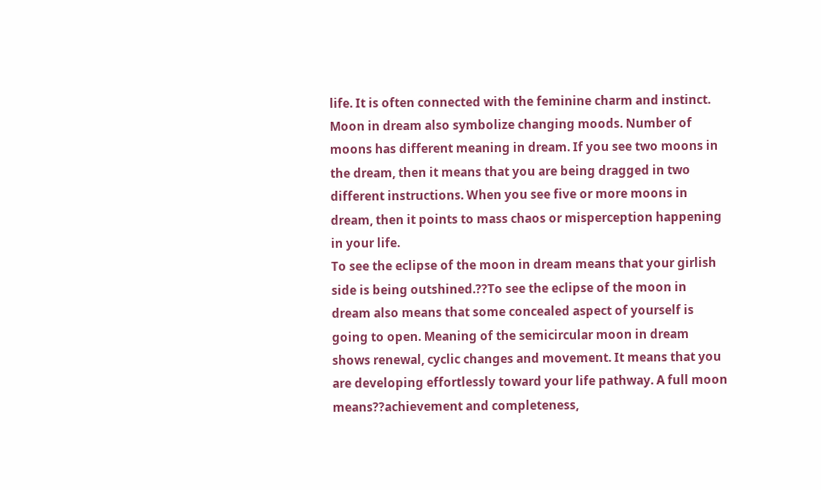life. It is often connected with the feminine charm and instinct. Moon in dream also symbolize changing moods. Number of moons has different meaning in dream. If you see two moons in the dream, then it means that you are being dragged in two different instructions. When you see five or more moons in dream, then it points to mass chaos or misperception happening in your life.
To see the eclipse of the moon in dream means that your girlish side is being outshined.??To see the eclipse of the moon in dream also means that some concealed aspect of yourself is going to open. Meaning of the semicircular moon in dream shows renewal, cyclic changes and movement. It means that you are developing effortlessly toward your life pathway. A full moon means??achievement and completeness,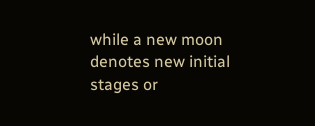while a new moon denotes new initial stages or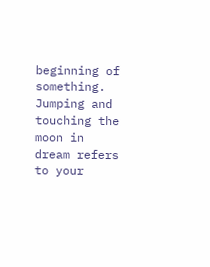beginning of something. Jumping and touching the moon in dream refers to your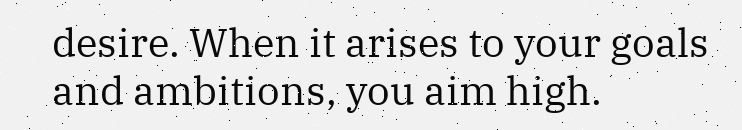desire. When it arises to your goals and ambitions, you aim high.